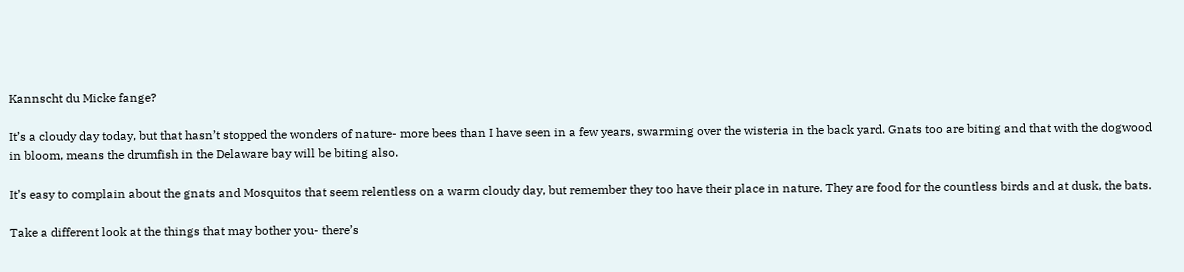Kannscht du Micke fange?

It’s a cloudy day today, but that hasn’t stopped the wonders of nature- more bees than I have seen in a few years, swarming over the wisteria in the back yard. Gnats too are biting and that with the dogwood in bloom, means the drumfish in the Delaware bay will be biting also.

It’s easy to complain about the gnats and Mosquitos that seem relentless on a warm cloudy day, but remember they too have their place in nature. They are food for the countless birds and at dusk, the bats.

Take a different look at the things that may bother you- there’s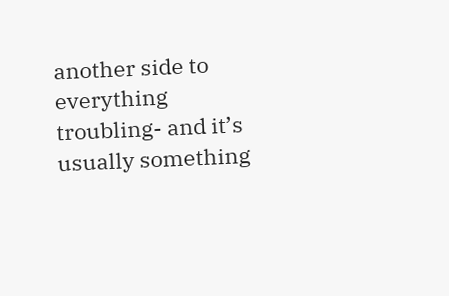another side to everything troubling- and it’s usually something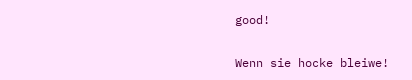good!

Wenn sie hocke bleiwe!